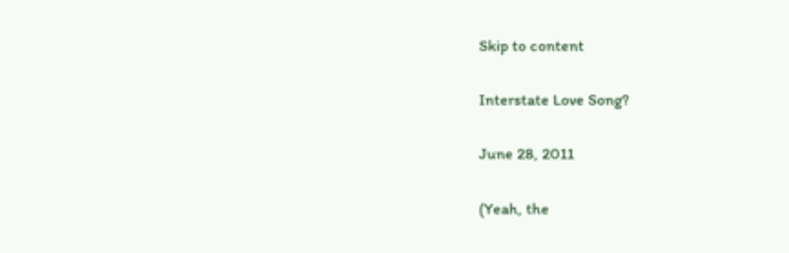Skip to content

Interstate Love Song?

June 28, 2011

(Yeah, the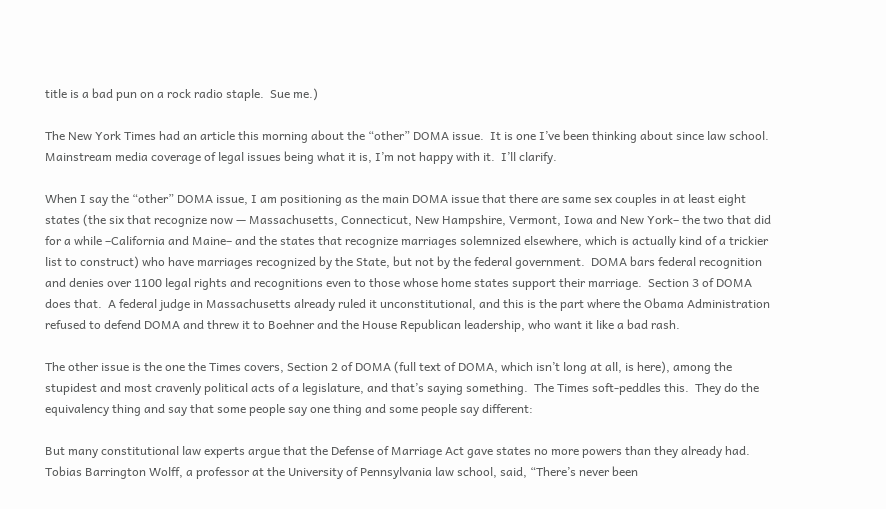title is a bad pun on a rock radio staple.  Sue me.)

The New York Times had an article this morning about the “other” DOMA issue.  It is one I’ve been thinking about since law school.  Mainstream media coverage of legal issues being what it is, I’m not happy with it.  I’ll clarify.

When I say the “other” DOMA issue, I am positioning as the main DOMA issue that there are same sex couples in at least eight states (the six that recognize now — Massachusetts, Connecticut, New Hampshire, Vermont, Iowa and New York– the two that did for a while –California and Maine– and the states that recognize marriages solemnized elsewhere, which is actually kind of a trickier list to construct) who have marriages recognized by the State, but not by the federal government.  DOMA bars federal recognition and denies over 1100 legal rights and recognitions even to those whose home states support their marriage.  Section 3 of DOMA does that.  A federal judge in Massachusetts already ruled it unconstitutional, and this is the part where the Obama Administration refused to defend DOMA and threw it to Boehner and the House Republican leadership, who want it like a bad rash.

The other issue is the one the Times covers, Section 2 of DOMA (full text of DOMA, which isn’t long at all, is here), among the stupidest and most cravenly political acts of a legislature, and that’s saying something.  The Times soft-peddles this.  They do the equivalency thing and say that some people say one thing and some people say different:

But many constitutional law experts argue that the Defense of Marriage Act gave states no more powers than they already had. Tobias Barrington Wolff, a professor at the University of Pennsylvania law school, said, “There’s never been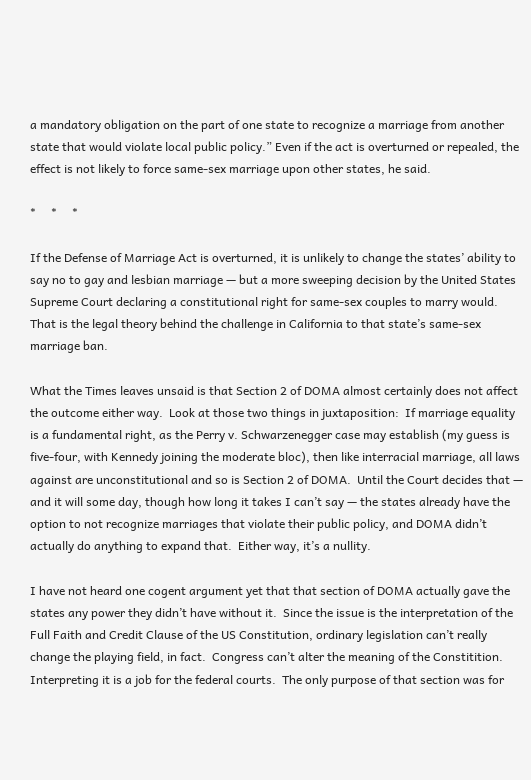a mandatory obligation on the part of one state to recognize a marriage from another state that would violate local public policy.” Even if the act is overturned or repealed, the effect is not likely to force same-sex marriage upon other states, he said.

*     *     *

If the Defense of Marriage Act is overturned, it is unlikely to change the states’ ability to say no to gay and lesbian marriage — but a more sweeping decision by the United States Supreme Court declaring a constitutional right for same-sex couples to marry would. That is the legal theory behind the challenge in California to that state’s same-sex marriage ban.

What the Times leaves unsaid is that Section 2 of DOMA almost certainly does not affect the outcome either way.  Look at those two things in juxtaposition:  If marriage equality is a fundamental right, as the Perry v. Schwarzenegger case may establish (my guess is five-four, with Kennedy joining the moderate bloc), then like interracial marriage, all laws against are unconstitutional and so is Section 2 of DOMA.  Until the Court decides that — and it will some day, though how long it takes I can’t say — the states already have the option to not recognize marriages that violate their public policy, and DOMA didn’t actually do anything to expand that.  Either way, it’s a nullity.

I have not heard one cogent argument yet that that section of DOMA actually gave the states any power they didn’t have without it.  Since the issue is the interpretation of the Full Faith and Credit Clause of the US Constitution, ordinary legislation can’t really change the playing field, in fact.  Congress can’t alter the meaning of the Constitition.  Interpreting it is a job for the federal courts.  The only purpose of that section was for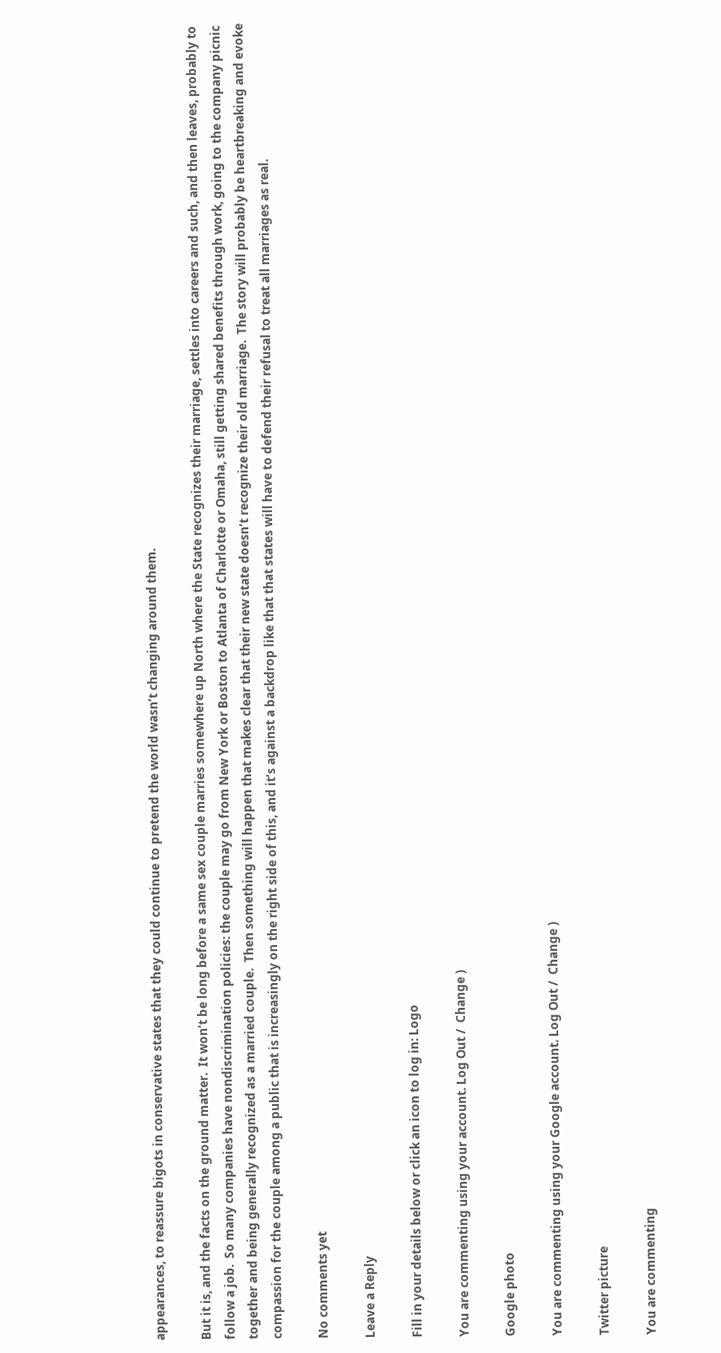appearances, to reassure bigots in conservative states that they could continue to pretend the world wasn’t changing around them.

But it is, and the facts on the ground matter.  It won’t be long before a same sex couple marries somewhere up North where the State recognizes their marriage, settles into careers and such, and then leaves, probably to follow a job.  So many companies have nondiscrimination policies: the couple may go from New York or Boston to Atlanta of Charlotte or Omaha, still getting shared benefits through work, going to the company picnic together and being generally recognized as a married couple.  Then something will happen that makes clear that their new state doesn’t recognize their old marriage.  The story will probably be heartbreaking and evoke compassion for the couple among a public that is increasingly on the right side of this, and it’s against a backdrop like that that states will have to defend their refusal to treat all marriages as real.

No comments yet

Leave a Reply

Fill in your details below or click an icon to log in: Logo

You are commenting using your account. Log Out /  Change )

Google photo

You are commenting using your Google account. Log Out /  Change )

Twitter picture

You are commenting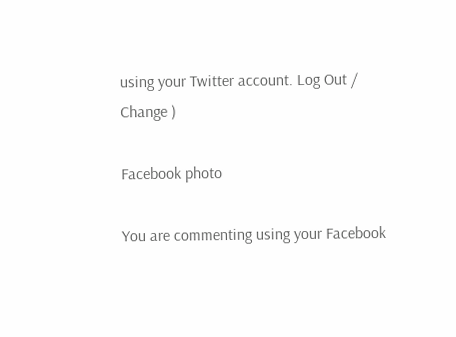using your Twitter account. Log Out /  Change )

Facebook photo

You are commenting using your Facebook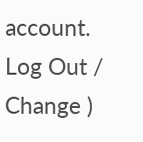account. Log Out /  Change )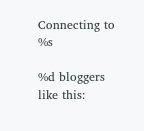Connecting to %s

%d bloggers like this: